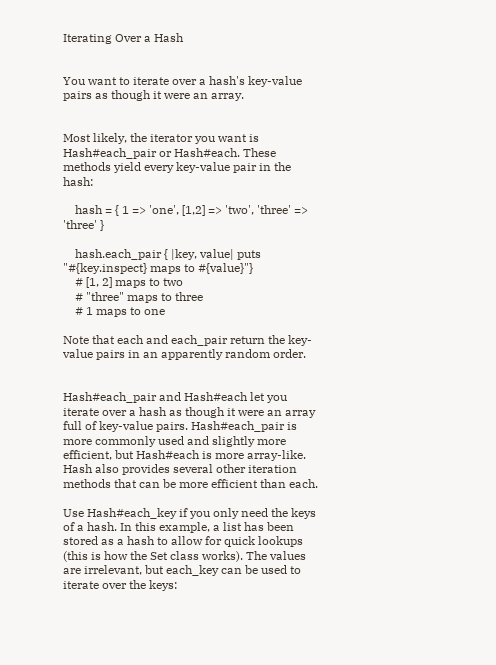Iterating Over a Hash


You want to iterate over a hash's key-value pairs as though it were an array.


Most likely, the iterator you want is Hash#each_pair or Hash#each. These methods yield every key-value pair in the hash:

    hash = { 1 => 'one', [1,2] => 'two', 'three' => 'three' }

    hash.each_pair { |key, value| puts "#{key.inspect} maps to #{value}"}
    # [1, 2] maps to two
    # "three" maps to three
    # 1 maps to one

Note that each and each_pair return the key-value pairs in an apparently random order.


Hash#each_pair and Hash#each let you iterate over a hash as though it were an array full of key-value pairs. Hash#each_pair is more commonly used and slightly more efficient, but Hash#each is more array-like. Hash also provides several other iteration methods that can be more efficient than each.

Use Hash#each_key if you only need the keys of a hash. In this example, a list has been stored as a hash to allow for quick lookups (this is how the Set class works). The values are irrelevant, but each_key can be used to iterate over the keys: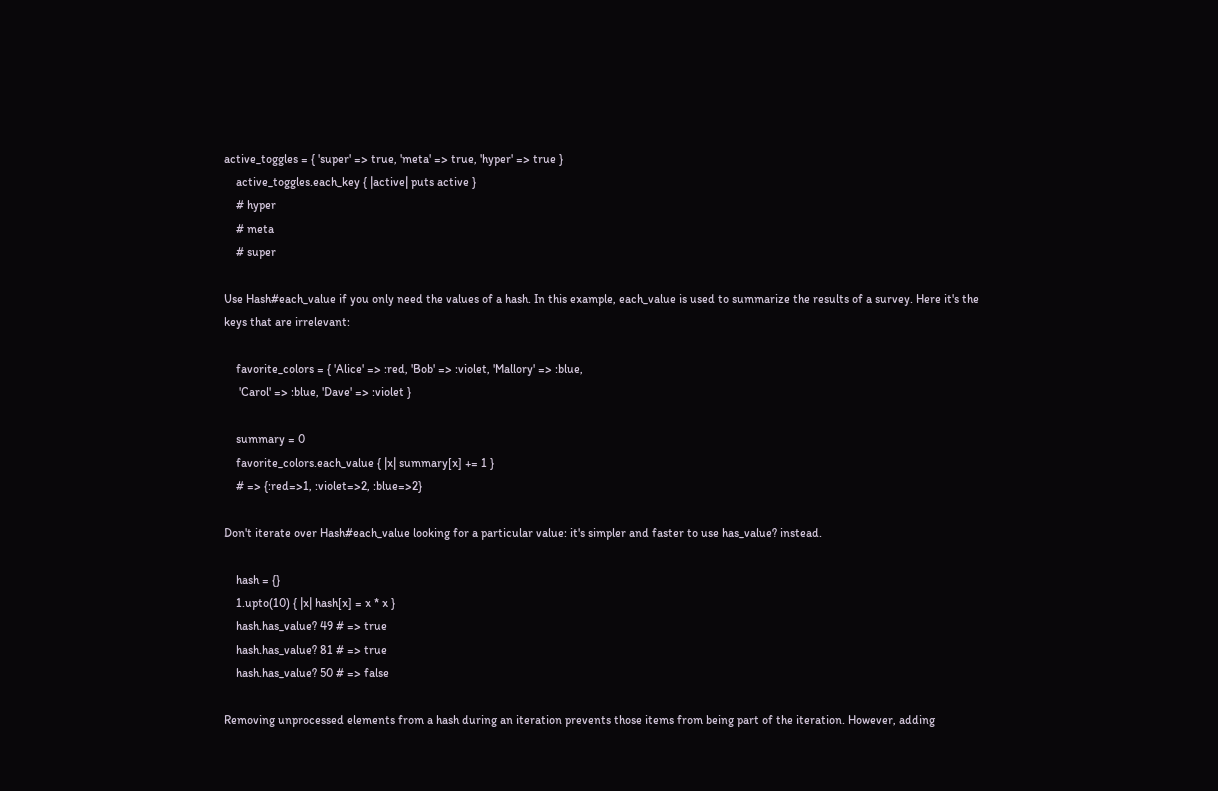active_toggles = { 'super' => true, 'meta' => true, 'hyper' => true }
    active_toggles.each_key { |active| puts active }
    # hyper
    # meta
    # super

Use Hash#each_value if you only need the values of a hash. In this example, each_value is used to summarize the results of a survey. Here it's the keys that are irrelevant:

    favorite_colors = { 'Alice' => :red, 'Bob' => :violet, 'Mallory' => :blue,
     'Carol' => :blue, 'Dave' => :violet }

    summary = 0
    favorite_colors.each_value { |x| summary[x] += 1 }
    # => {:red=>1, :violet=>2, :blue=>2}

Don't iterate over Hash#each_value looking for a particular value: it's simpler and faster to use has_value? instead.

    hash = {}
    1.upto(10) { |x| hash[x] = x * x }
    hash.has_value? 49 # => true
    hash.has_value? 81 # => true
    hash.has_value? 50 # => false

Removing unprocessed elements from a hash during an iteration prevents those items from being part of the iteration. However, adding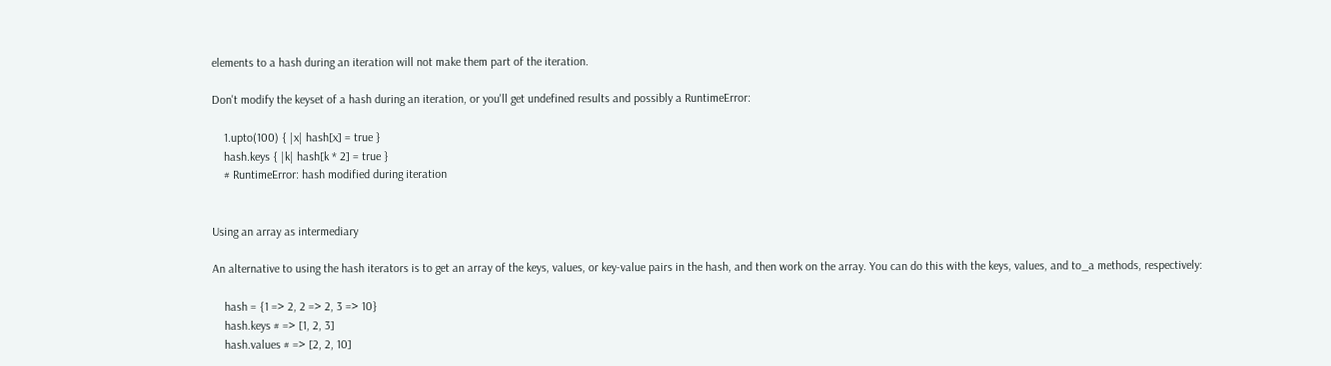elements to a hash during an iteration will not make them part of the iteration.

Don't modify the keyset of a hash during an iteration, or you'll get undefined results and possibly a RuntimeError:

    1.upto(100) { |x| hash[x] = true }
    hash.keys { |k| hash[k * 2] = true }
    # RuntimeError: hash modified during iteration


Using an array as intermediary

An alternative to using the hash iterators is to get an array of the keys, values, or key-value pairs in the hash, and then work on the array. You can do this with the keys, values, and to_a methods, respectively:

    hash = {1 => 2, 2 => 2, 3 => 10}
    hash.keys # => [1, 2, 3]
    hash.values # => [2, 2, 10]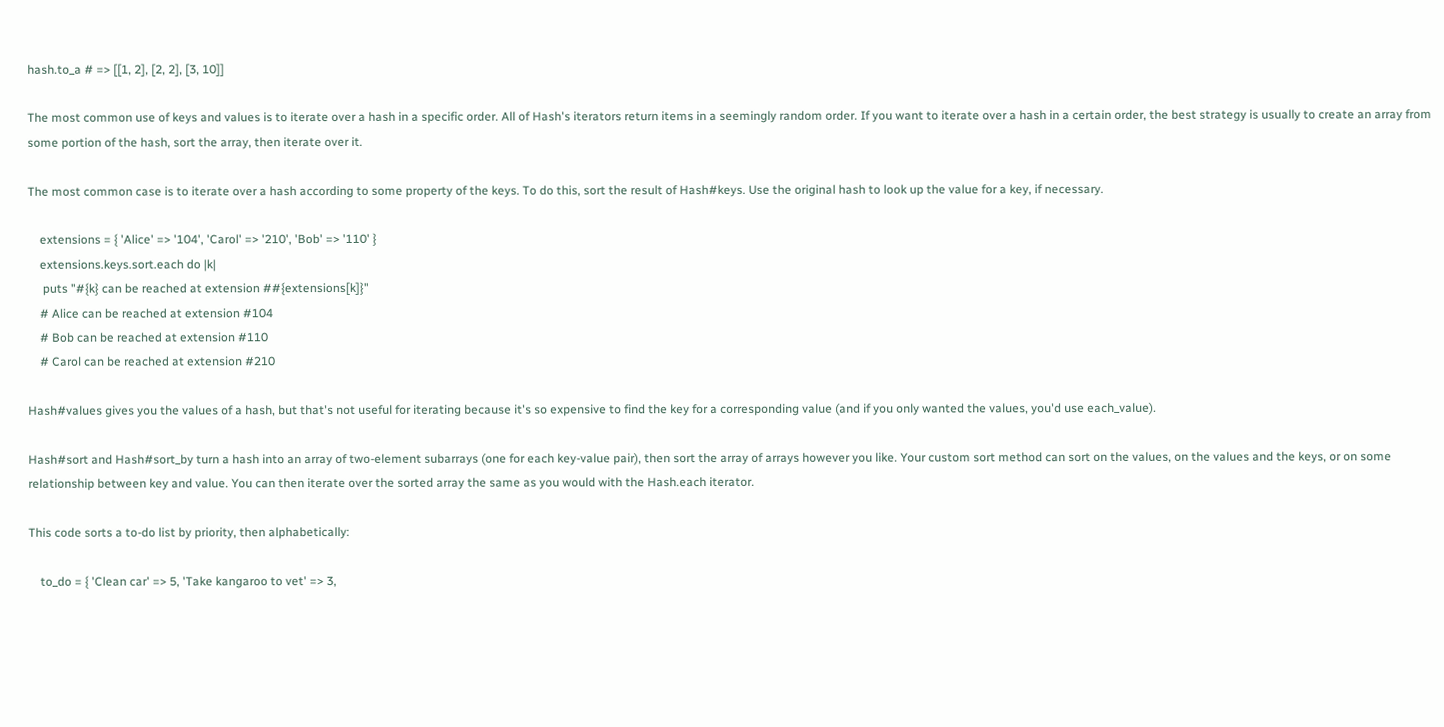hash.to_a # => [[1, 2], [2, 2], [3, 10]]

The most common use of keys and values is to iterate over a hash in a specific order. All of Hash's iterators return items in a seemingly random order. If you want to iterate over a hash in a certain order, the best strategy is usually to create an array from some portion of the hash, sort the array, then iterate over it.

The most common case is to iterate over a hash according to some property of the keys. To do this, sort the result of Hash#keys. Use the original hash to look up the value for a key, if necessary.

    extensions = { 'Alice' => '104', 'Carol' => '210', 'Bob' => '110' }
    extensions.keys.sort.each do |k|
     puts "#{k} can be reached at extension ##{extensions[k]}"
    # Alice can be reached at extension #104
    # Bob can be reached at extension #110
    # Carol can be reached at extension #210

Hash#values gives you the values of a hash, but that's not useful for iterating because it's so expensive to find the key for a corresponding value (and if you only wanted the values, you'd use each_value).

Hash#sort and Hash#sort_by turn a hash into an array of two-element subarrays (one for each key-value pair), then sort the array of arrays however you like. Your custom sort method can sort on the values, on the values and the keys, or on some relationship between key and value. You can then iterate over the sorted array the same as you would with the Hash.each iterator.

This code sorts a to-do list by priority, then alphabetically:

    to_do = { 'Clean car' => 5, 'Take kangaroo to vet' => 3,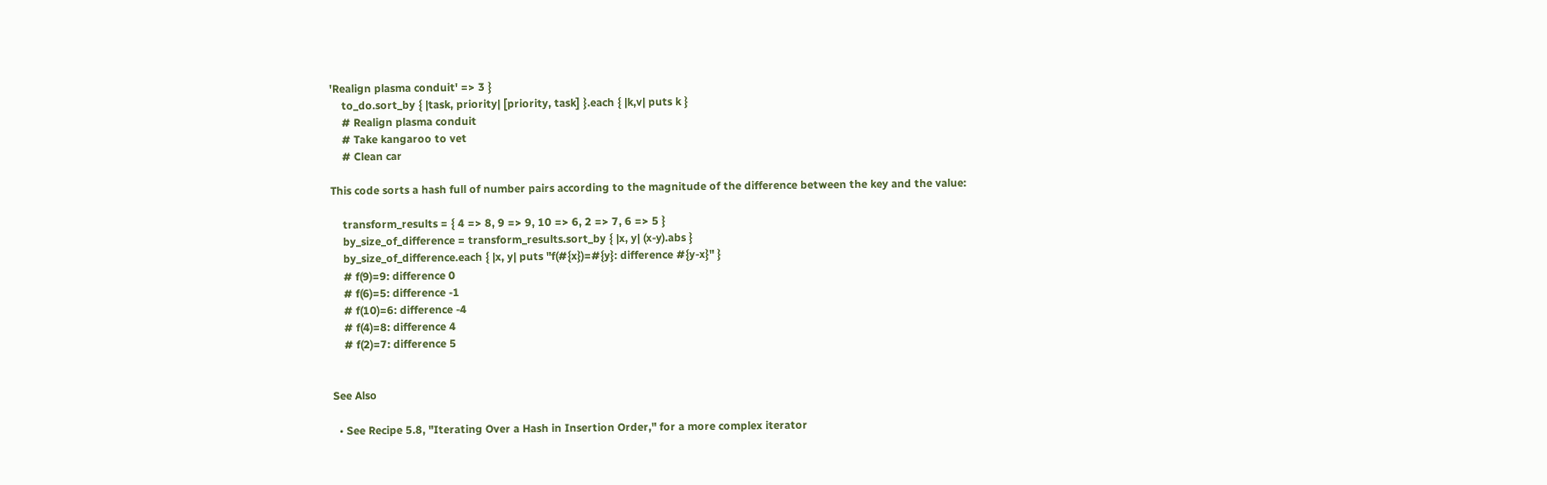'Realign plasma conduit' => 3 }
    to_do.sort_by { |task, priority| [priority, task] }.each { |k,v| puts k }
    # Realign plasma conduit
    # Take kangaroo to vet
    # Clean car

This code sorts a hash full of number pairs according to the magnitude of the difference between the key and the value:

    transform_results = { 4 => 8, 9 => 9, 10 => 6, 2 => 7, 6 => 5 }
    by_size_of_difference = transform_results.sort_by { |x, y| (x-y).abs }
    by_size_of_difference.each { |x, y| puts "f(#{x})=#{y}: difference #{y-x}" }
    # f(9)=9: difference 0
    # f(6)=5: difference -1
    # f(10)=6: difference -4
    # f(4)=8: difference 4
    # f(2)=7: difference 5


See Also

  • See Recipe 5.8, "Iterating Over a Hash in Insertion Order," for a more complex iterator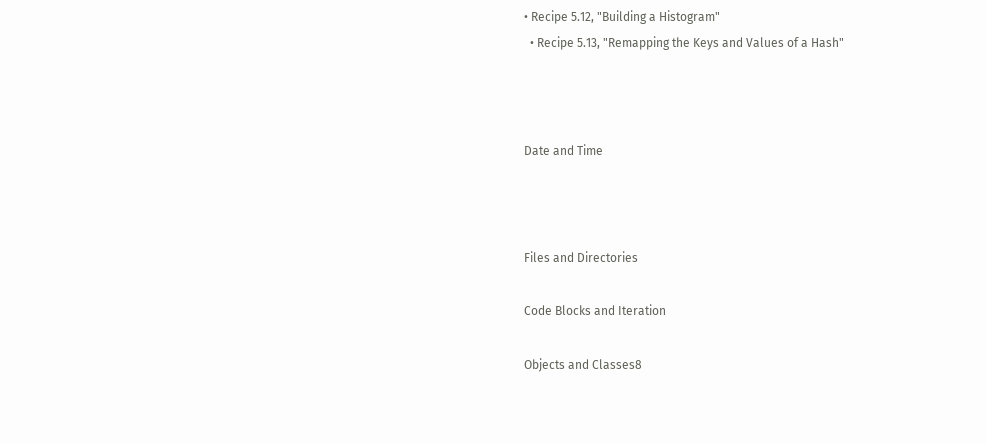• Recipe 5.12, "Building a Histogram"
  • Recipe 5.13, "Remapping the Keys and Values of a Hash"



Date and Time



Files and Directories

Code Blocks and Iteration

Objects and Classes8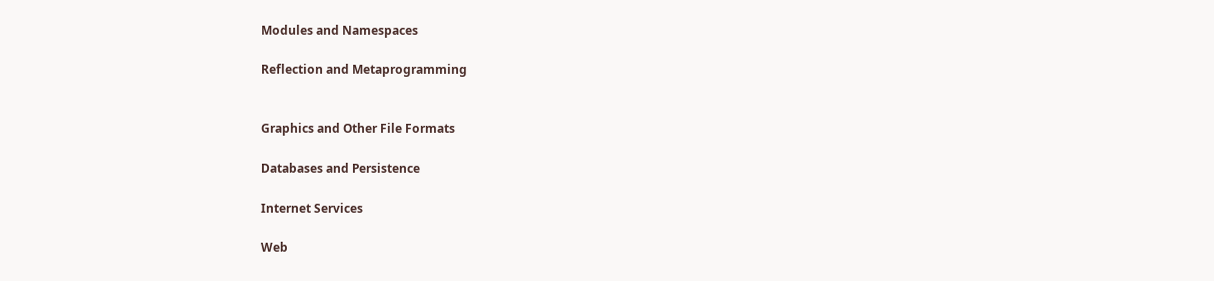Modules and Namespaces

Reflection and Metaprogramming


Graphics and Other File Formats

Databases and Persistence

Internet Services

Web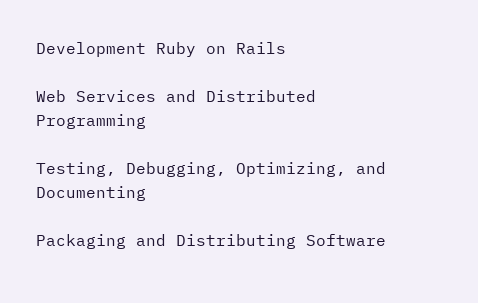Development Ruby on Rails

Web Services and Distributed Programming

Testing, Debugging, Optimizing, and Documenting

Packaging and Distributing Software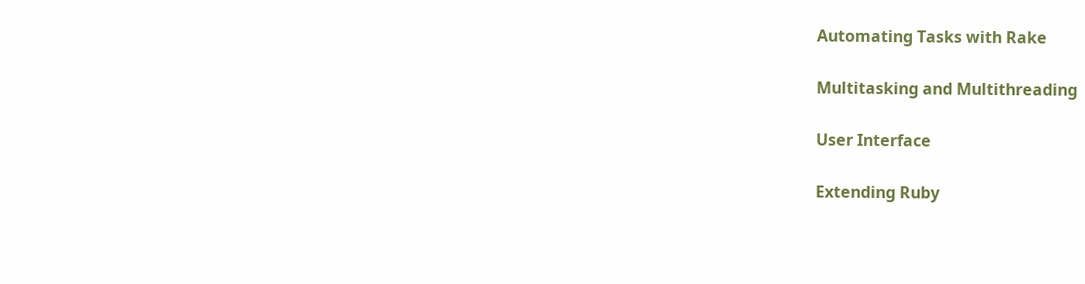Automating Tasks with Rake

Multitasking and Multithreading

User Interface

Extending Ruby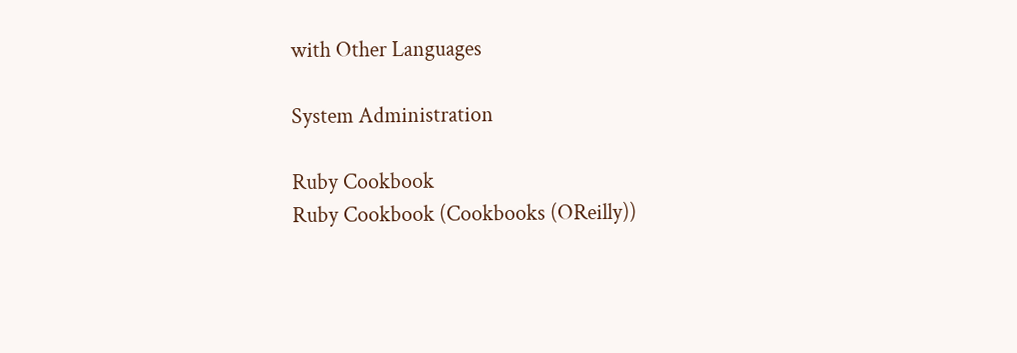with Other Languages

System Administration

Ruby Cookbook
Ruby Cookbook (Cookbooks (OReilly))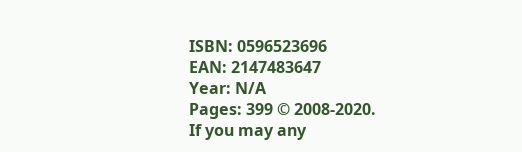ISBN: 0596523696
EAN: 2147483647
Year: N/A
Pages: 399 © 2008-2020.
If you may any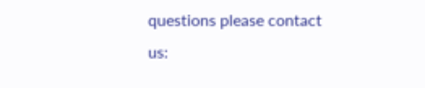questions please contact us: